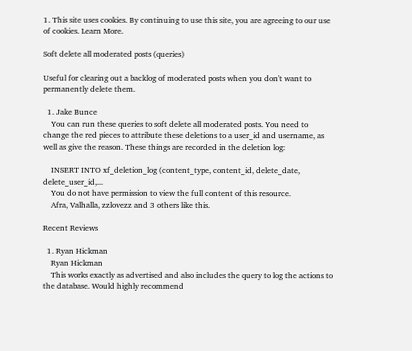1. This site uses cookies. By continuing to use this site, you are agreeing to our use of cookies. Learn More.

Soft delete all moderated posts (queries)

Useful for clearing out a backlog of moderated posts when you don't want to permanently delete them.

  1. Jake Bunce
    You can run these queries to soft delete all moderated posts. You need to change the red pieces to attribute these deletions to a user_id and username, as well as give the reason. These things are recorded in the deletion log:

    INSERT INTO xf_deletion_log (content_type, content_id, delete_date, delete_user_id,...
    You do not have permission to view the full content of this resource.
    Afra, Valhalla, zzlovezz and 3 others like this.

Recent Reviews

  1. Ryan Hickman
    Ryan Hickman
    This works exactly as advertised and also includes the query to log the actions to the database. Would highly recommend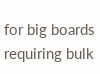for big boards requiring bulk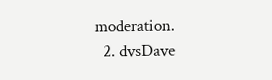moderation.
  2. dvsDave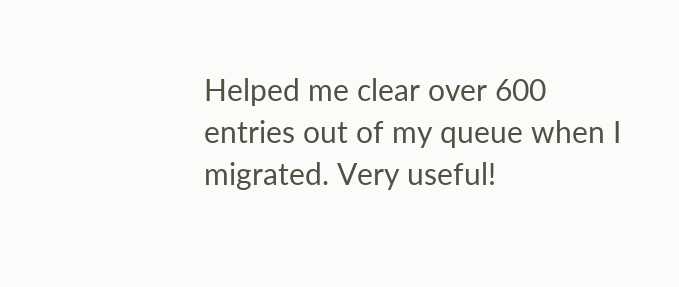Helped me clear over 600 entries out of my queue when I migrated. Very useful!